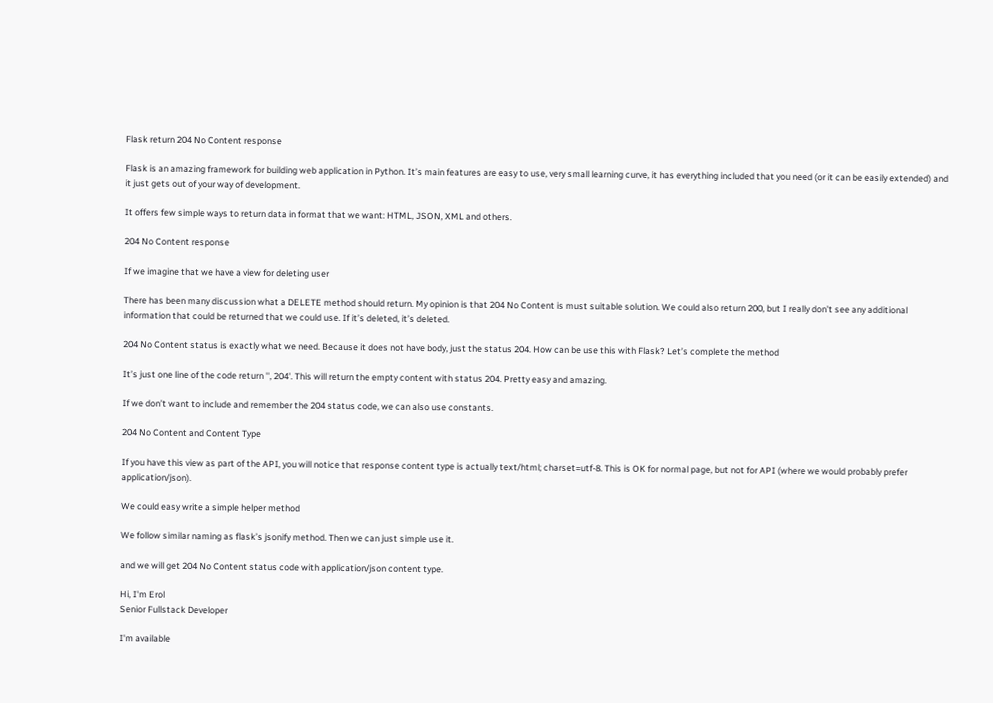Flask return 204 No Content response

Flask is an amazing framework for building web application in Python. It’s main features are easy to use, very small learning curve, it has everything included that you need (or it can be easily extended) and it just gets out of your way of development.

It offers few simple ways to return data in format that we want: HTML, JSON, XML and others.

204 No Content response

If we imagine that we have a view for deleting user

There has been many discussion what a DELETE method should return. My opinion is that 204 No Content is must suitable solution. We could also return 200, but I really don’t see any additional information that could be returned that we could use. If it’s deleted, it’s deleted.

204 No Content status is exactly what we need. Because it does not have body, just the status 204. How can be use this with Flask? Let’s complete the method

It’s just one line of the code return '', 204'. This will return the empty content with status 204. Pretty easy and amazing.

If we don’t want to include and remember the 204 status code, we can also use constants.

204 No Content and Content Type

If you have this view as part of the API, you will notice that response content type is actually text/html; charset=utf-8. This is OK for normal page, but not for API (where we would probably prefer application/json).

We could easy write a simple helper method

We follow similar naming as flask’s jsonify method. Then we can just simple use it.

and we will get 204 No Content status code with application/json content type.

Hi, I'm Erol
Senior Fullstack Developer

I'm available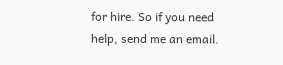for hire. So if you need help, send me an email.